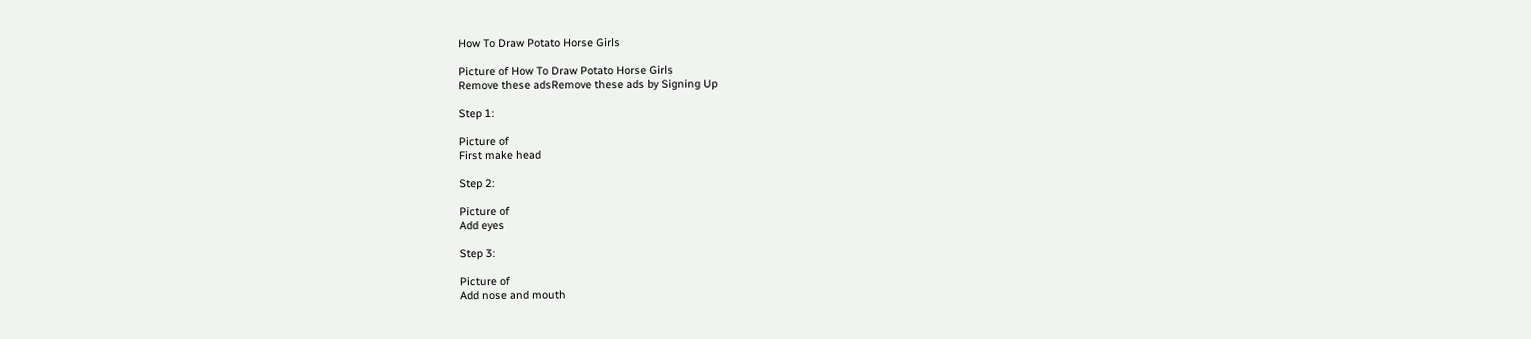How To Draw Potato Horse Girls

Picture of How To Draw Potato Horse Girls
Remove these adsRemove these ads by Signing Up

Step 1:

Picture of
First make head

Step 2:

Picture of
Add eyes

Step 3:

Picture of
Add nose and mouth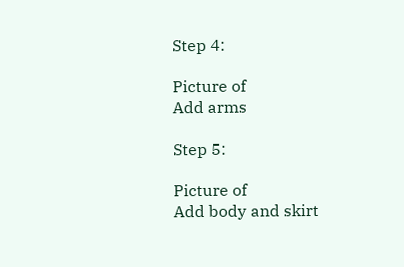Step 4:

Picture of
Add arms

Step 5:

Picture of
Add body and skirt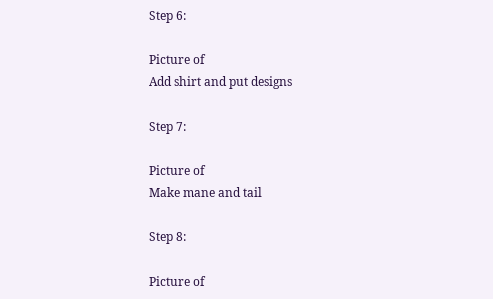Step 6:

Picture of
Add shirt and put designs

Step 7:

Picture of
Make mane and tail

Step 8:

Picture of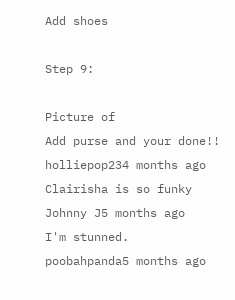Add shoes

Step 9:

Picture of
Add purse and your done!!
holliepop234 months ago
Clairisha is so funky
Johnny J5 months ago
I'm stunned.
poobahpanda5 months ago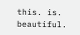this. is. beautiful.